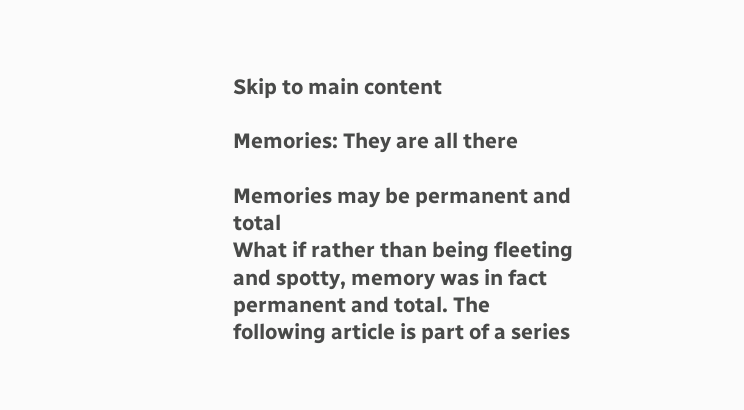Skip to main content

Memories: They are all there

Memories may be permanent and total
What if rather than being fleeting and spotty, memory was in fact permanent and total. The following article is part of a series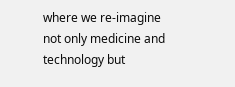where we re-imagine not only medicine and technology but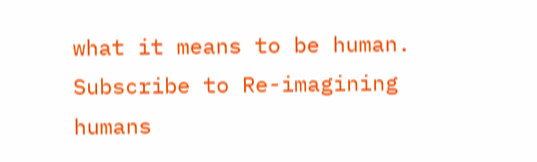what it means to be human.
Subscribe to Re-imagining humans